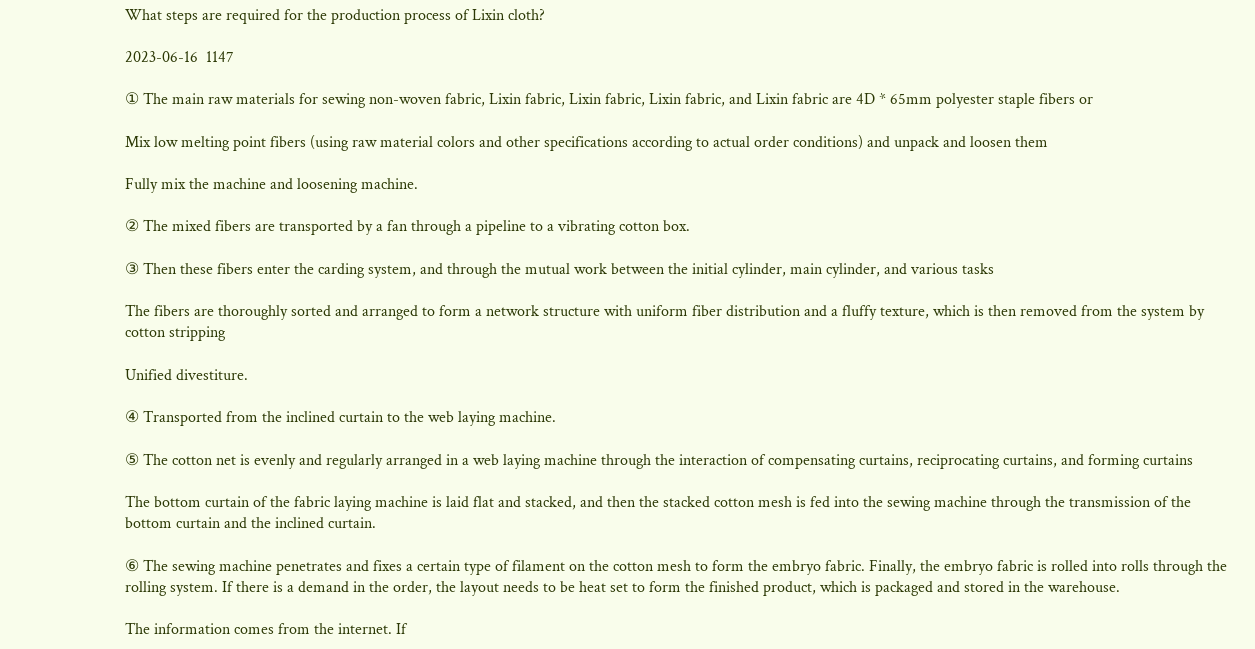What steps are required for the production process of Lixin cloth?

2023-06-16  1147

① The main raw materials for sewing non-woven fabric, Lixin fabric, Lixin fabric, Lixin fabric, and Lixin fabric are 4D * 65mm polyester staple fibers or

Mix low melting point fibers (using raw material colors and other specifications according to actual order conditions) and unpack and loosen them

Fully mix the machine and loosening machine.

② The mixed fibers are transported by a fan through a pipeline to a vibrating cotton box.

③ Then these fibers enter the carding system, and through the mutual work between the initial cylinder, main cylinder, and various tasks

The fibers are thoroughly sorted and arranged to form a network structure with uniform fiber distribution and a fluffy texture, which is then removed from the system by cotton stripping

Unified divestiture.

④ Transported from the inclined curtain to the web laying machine.

⑤ The cotton net is evenly and regularly arranged in a web laying machine through the interaction of compensating curtains, reciprocating curtains, and forming curtains

The bottom curtain of the fabric laying machine is laid flat and stacked, and then the stacked cotton mesh is fed into the sewing machine through the transmission of the bottom curtain and the inclined curtain.

⑥ The sewing machine penetrates and fixes a certain type of filament on the cotton mesh to form the embryo fabric. Finally, the embryo fabric is rolled into rolls through the rolling system. If there is a demand in the order, the layout needs to be heat set to form the finished product, which is packaged and stored in the warehouse.

The information comes from the internet. If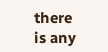there is any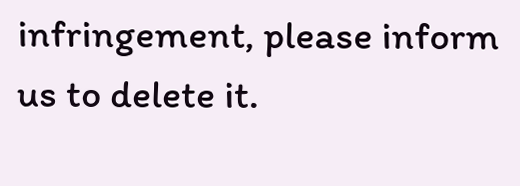infringement, please inform us to delete it.